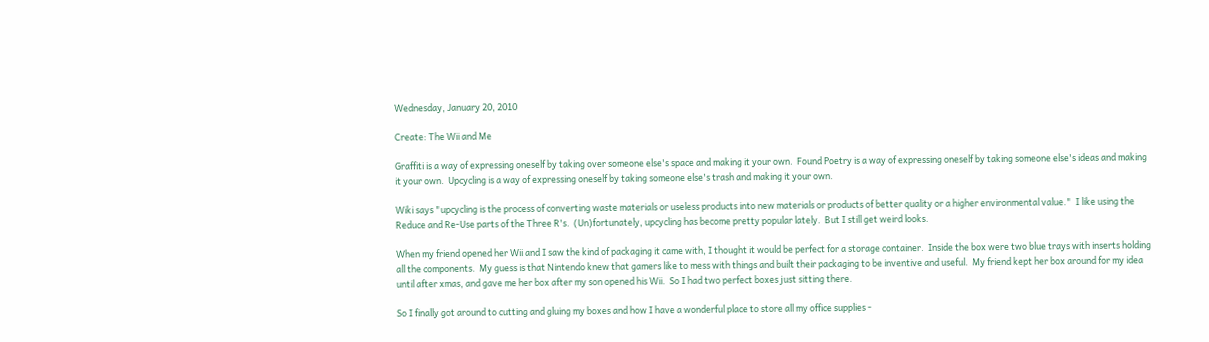Wednesday, January 20, 2010

Create: The Wii and Me

Graffiti is a way of expressing oneself by taking over someone else's space and making it your own.  Found Poetry is a way of expressing oneself by taking someone else's ideas and making it your own.  Upcycling is a way of expressing oneself by taking someone else's trash and making it your own.

Wiki says "upcycling is the process of converting waste materials or useless products into new materials or products of better quality or a higher environmental value."  I like using the Reduce and Re-Use parts of the Three R's.  (Un)fortunately, upcycling has become pretty popular lately.  But I still get weird looks.

When my friend opened her Wii and I saw the kind of packaging it came with, I thought it would be perfect for a storage container.  Inside the box were two blue trays with inserts holding all the components.  My guess is that Nintendo knew that gamers like to mess with things and built their packaging to be inventive and useful.  My friend kept her box around for my idea until after xmas, and gave me her box after my son opened his Wii.  So I had two perfect boxes just sitting there.

So I finally got around to cutting and gluing my boxes and how I have a wonderful place to store all my office supplies -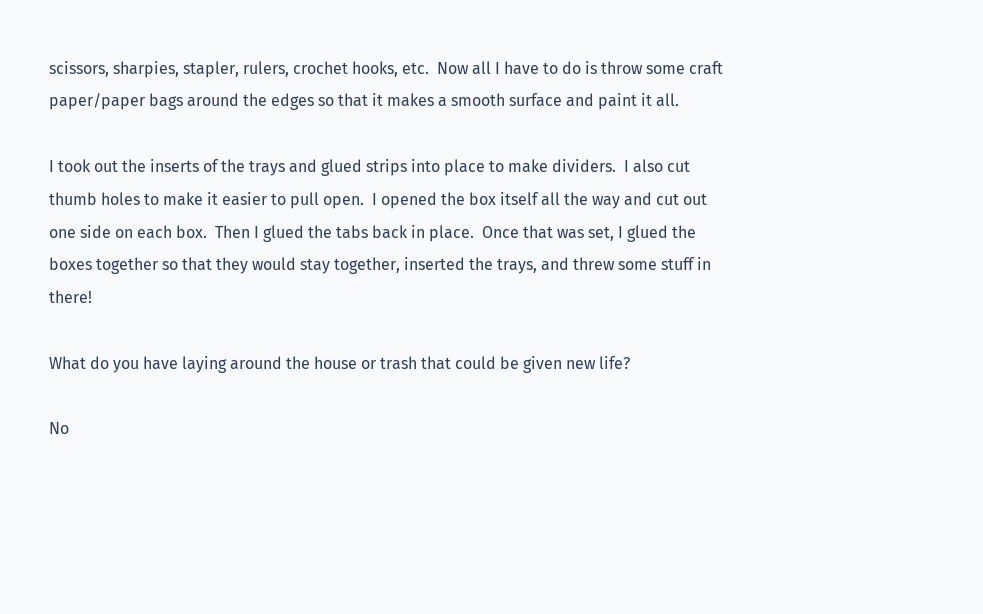scissors, sharpies, stapler, rulers, crochet hooks, etc.  Now all I have to do is throw some craft paper/paper bags around the edges so that it makes a smooth surface and paint it all.

I took out the inserts of the trays and glued strips into place to make dividers.  I also cut thumb holes to make it easier to pull open.  I opened the box itself all the way and cut out one side on each box.  Then I glued the tabs back in place.  Once that was set, I glued the boxes together so that they would stay together, inserted the trays, and threw some stuff in there!

What do you have laying around the house or trash that could be given new life?

No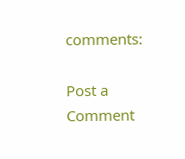comments:

Post a Comment